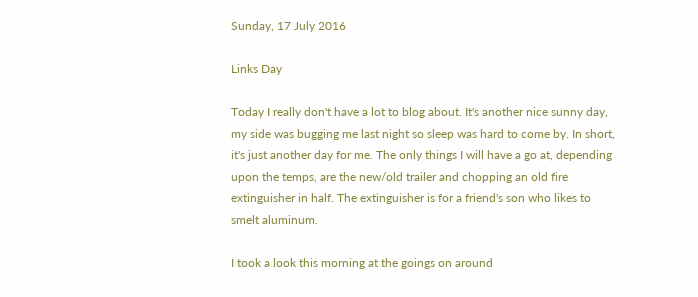Sunday, 17 July 2016

Links Day

Today I really don't have a lot to blog about. It's another nice sunny day, my side was bugging me last night so sleep was hard to come by. In short, it's just another day for me. The only things I will have a go at, depending upon the temps, are the new/old trailer and chopping an old fire extinguisher in half. The extinguisher is for a friend's son who likes to smelt aluminum.

I took a look this morning at the goings on around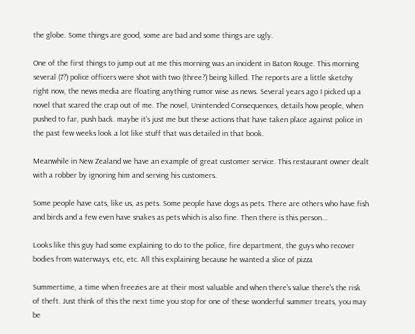the globe. Some things are good, some are bad and some things are ugly.

One of the first things to jump out at me this morning was an incident in Baton Rouge. This morning several (7?) police officers were shot with two (three?) being killed. The reports are a little sketchy right now, the news media are floating anything rumor wise as news. Several years ago I picked up a novel that scared the crap out of me. The novel, Unintended Consequences, details how people, when pushed to far, push back. maybe it's just me but these actions that have taken place against police in the past few weeks look a lot like stuff that was detailed in that book.

Meanwhile in New Zealand we have an example of great customer service. This restaurant owner dealt with a robber by ignoring him and serving his customers.

Some people have cats, like us, as pets. Some people have dogs as pets. There are others who have fish and birds and a few even have snakes as pets which is also fine. Then there is this person...

Looks like this guy had some explaining to do to the police, fire department, the guys who recover bodies from waterways, etc, etc. All this explaining because he wanted a slice of pizza

Summertime, a time when freezies are at their most valuable and when there's value there's the risk of theft. Just think of this the next time you stop for one of these wonderful summer treats, you may be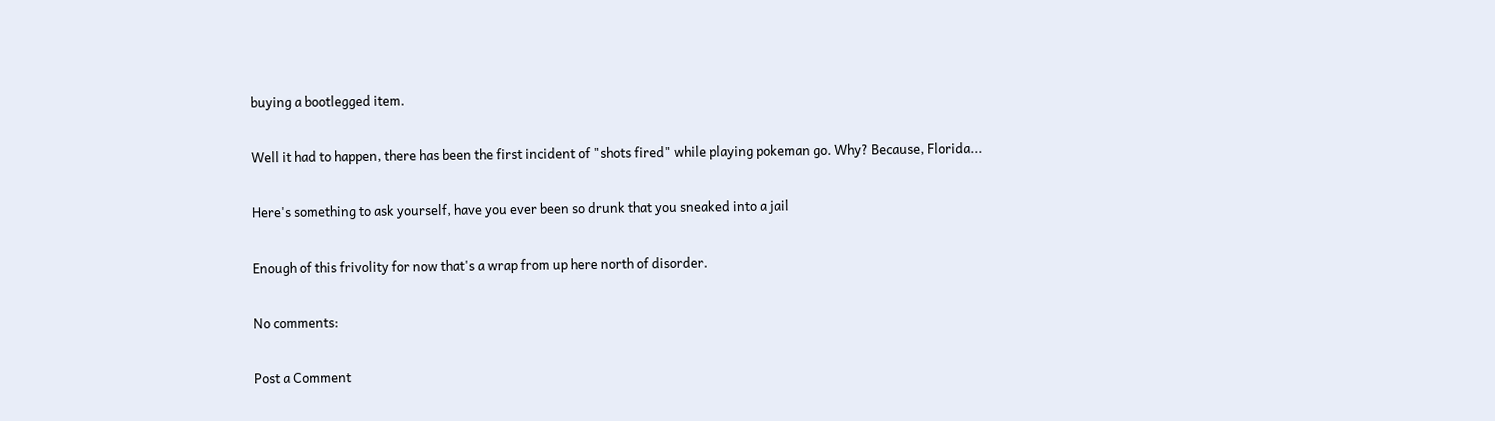buying a bootlegged item.

Well it had to happen, there has been the first incident of "shots fired" while playing pokeman go. Why? Because, Florida...

Here's something to ask yourself, have you ever been so drunk that you sneaked into a jail

Enough of this frivolity for now that's a wrap from up here north of disorder.

No comments:

Post a Comment